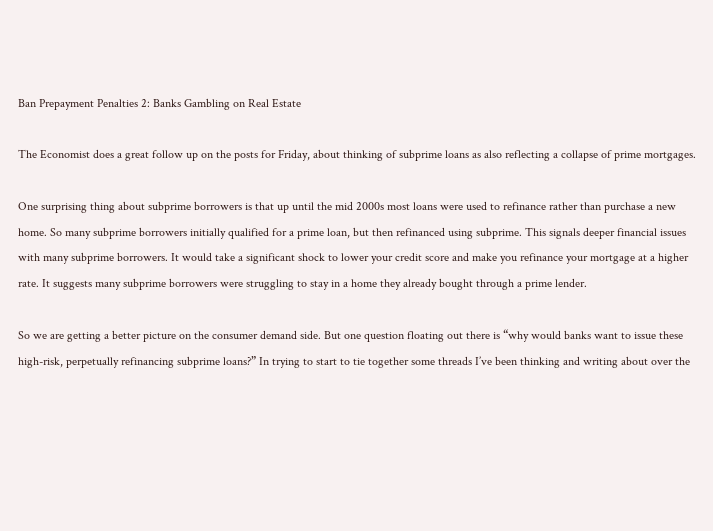Ban Prepayment Penalties 2: Banks Gambling on Real Estate

The Economist does a great follow up on the posts for Friday, about thinking of subprime loans as also reflecting a collapse of prime mortgages.

One surprising thing about subprime borrowers is that up until the mid 2000s most loans were used to refinance rather than purchase a new home. So many subprime borrowers initially qualified for a prime loan, but then refinanced using subprime. This signals deeper financial issues with many subprime borrowers. It would take a significant shock to lower your credit score and make you refinance your mortgage at a higher rate. It suggests many subprime borrowers were struggling to stay in a home they already bought through a prime lender.

So we are getting a better picture on the consumer demand side. But one question floating out there is “why would banks want to issue these high-risk, perpetually refinancing subprime loans?” In trying to start to tie together some threads I’ve been thinking and writing about over the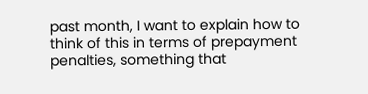past month, I want to explain how to think of this in terms of prepayment penalties, something that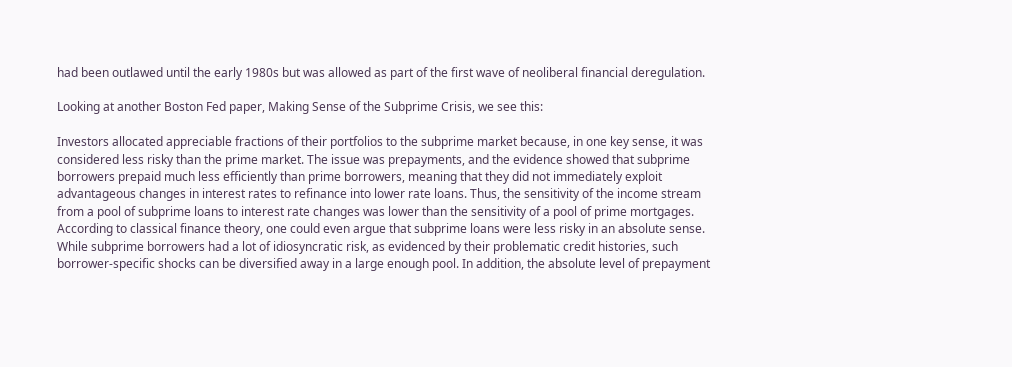had been outlawed until the early 1980s but was allowed as part of the first wave of neoliberal financial deregulation.

Looking at another Boston Fed paper, Making Sense of the Subprime Crisis, we see this:

Investors allocated appreciable fractions of their portfolios to the subprime market because, in one key sense, it was considered less risky than the prime market. The issue was prepayments, and the evidence showed that subprime borrowers prepaid much less efficiently than prime borrowers, meaning that they did not immediately exploit advantageous changes in interest rates to refinance into lower rate loans. Thus, the sensitivity of the income stream from a pool of subprime loans to interest rate changes was lower than the sensitivity of a pool of prime mortgages. According to classical finance theory, one could even argue that subprime loans were less risky in an absolute sense. While subprime borrowers had a lot of idiosyncratic risk, as evidenced by their problematic credit histories, such borrower-specific shocks can be diversified away in a large enough pool. In addition, the absolute level of prepayment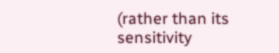(rather than its sensitivity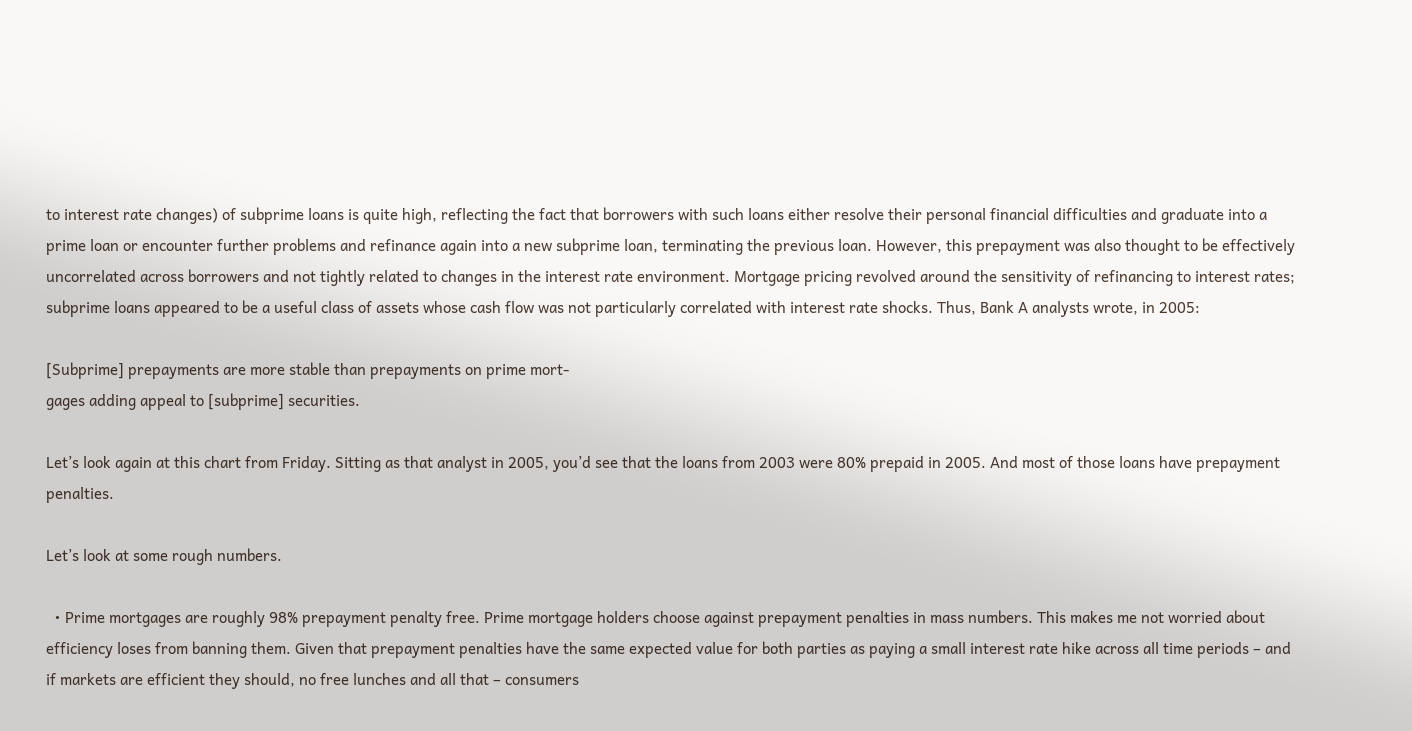to interest rate changes) of subprime loans is quite high, reflecting the fact that borrowers with such loans either resolve their personal financial difficulties and graduate into a prime loan or encounter further problems and refinance again into a new subprime loan, terminating the previous loan. However, this prepayment was also thought to be effectively uncorrelated across borrowers and not tightly related to changes in the interest rate environment. Mortgage pricing revolved around the sensitivity of refinancing to interest rates; subprime loans appeared to be a useful class of assets whose cash flow was not particularly correlated with interest rate shocks. Thus, Bank A analysts wrote, in 2005:

[Subprime] prepayments are more stable than prepayments on prime mort-
gages adding appeal to [subprime] securities.

Let’s look again at this chart from Friday. Sitting as that analyst in 2005, you’d see that the loans from 2003 were 80% prepaid in 2005. And most of those loans have prepayment penalties.

Let’s look at some rough numbers.

  • Prime mortgages are roughly 98% prepayment penalty free. Prime mortgage holders choose against prepayment penalties in mass numbers. This makes me not worried about efficiency loses from banning them. Given that prepayment penalties have the same expected value for both parties as paying a small interest rate hike across all time periods – and if markets are efficient they should, no free lunches and all that – consumers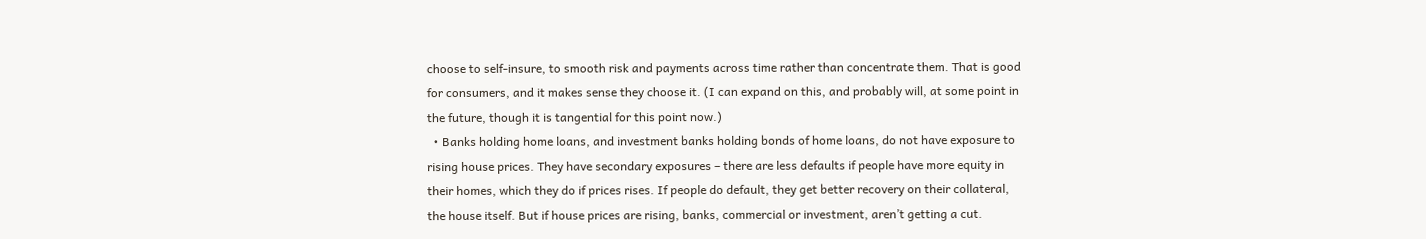choose to self-insure, to smooth risk and payments across time rather than concentrate them. That is good for consumers, and it makes sense they choose it. (I can expand on this, and probably will, at some point in the future, though it is tangential for this point now.)
  • Banks holding home loans, and investment banks holding bonds of home loans, do not have exposure to rising house prices. They have secondary exposures – there are less defaults if people have more equity in their homes, which they do if prices rises. If people do default, they get better recovery on their collateral, the house itself. But if house prices are rising, banks, commercial or investment, aren’t getting a cut.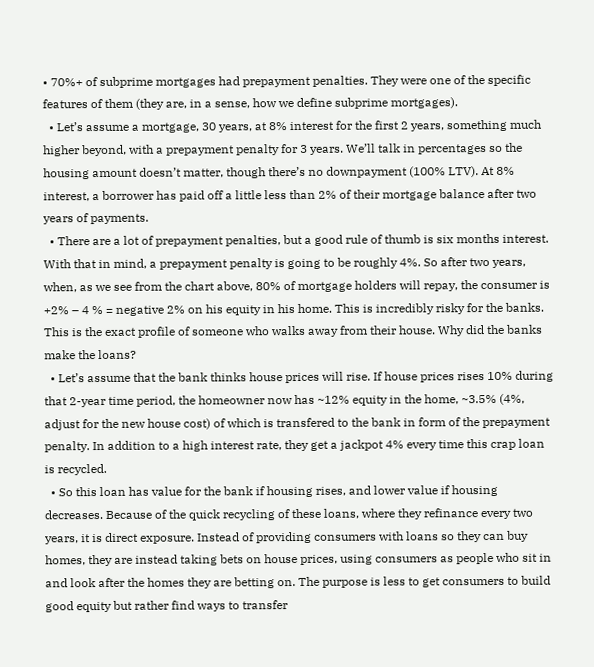• 70%+ of subprime mortgages had prepayment penalties. They were one of the specific features of them (they are, in a sense, how we define subprime mortgages).
  • Let’s assume a mortgage, 30 years, at 8% interest for the first 2 years, something much higher beyond, with a prepayment penalty for 3 years. We’ll talk in percentages so the housing amount doesn’t matter, though there’s no downpayment (100% LTV). At 8% interest, a borrower has paid off a little less than 2% of their mortgage balance after two years of payments.
  • There are a lot of prepayment penalties, but a good rule of thumb is six months interest. With that in mind, a prepayment penalty is going to be roughly 4%. So after two years, when, as we see from the chart above, 80% of mortgage holders will repay, the consumer is +2% – 4 % = negative 2% on his equity in his home. This is incredibly risky for the banks. This is the exact profile of someone who walks away from their house. Why did the banks make the loans?
  • Let’s assume that the bank thinks house prices will rise. If house prices rises 10% during that 2-year time period, the homeowner now has ~12% equity in the home, ~3.5% (4%, adjust for the new house cost) of which is transfered to the bank in form of the prepayment penalty. In addition to a high interest rate, they get a jackpot 4% every time this crap loan is recycled.
  • So this loan has value for the bank if housing rises, and lower value if housing decreases. Because of the quick recycling of these loans, where they refinance every two years, it is direct exposure. Instead of providing consumers with loans so they can buy homes, they are instead taking bets on house prices, using consumers as people who sit in and look after the homes they are betting on. The purpose is less to get consumers to build good equity but rather find ways to transfer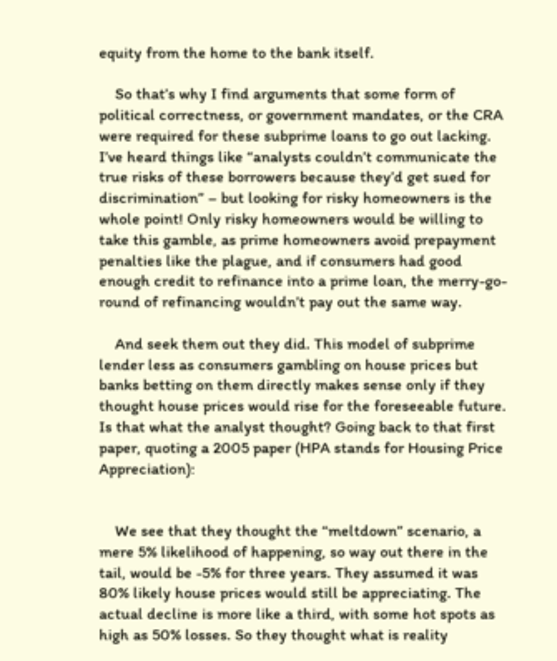equity from the home to the bank itself.

    So that’s why I find arguments that some form of political correctness, or government mandates, or the CRA were required for these subprime loans to go out lacking. I’ve heard things like “analysts couldn’t communicate the true risks of these borrowers because they’d get sued for discrimination” – but looking for risky homeowners is the whole point! Only risky homeowners would be willing to take this gamble, as prime homeowners avoid prepayment penalties like the plague, and if consumers had good enough credit to refinance into a prime loan, the merry-go-round of refinancing wouldn’t pay out the same way.

    And seek them out they did. This model of subprime lender less as consumers gambling on house prices but banks betting on them directly makes sense only if they thought house prices would rise for the foreseeable future. Is that what the analyst thought? Going back to that first paper, quoting a 2005 paper (HPA stands for Housing Price Appreciation):


    We see that they thought the “meltdown” scenario, a mere 5% likelihood of happening, so way out there in the tail, would be -5% for three years. They assumed it was 80% likely house prices would still be appreciating. The actual decline is more like a third, with some hot spots as high as 50% losses. So they thought what is reality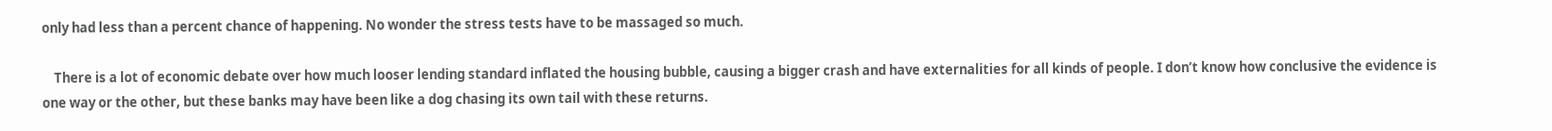only had less than a percent chance of happening. No wonder the stress tests have to be massaged so much.

    There is a lot of economic debate over how much looser lending standard inflated the housing bubble, causing a bigger crash and have externalities for all kinds of people. I don’t know how conclusive the evidence is one way or the other, but these banks may have been like a dog chasing its own tail with these returns.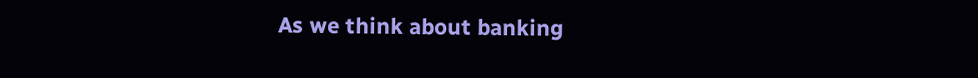As we think about banking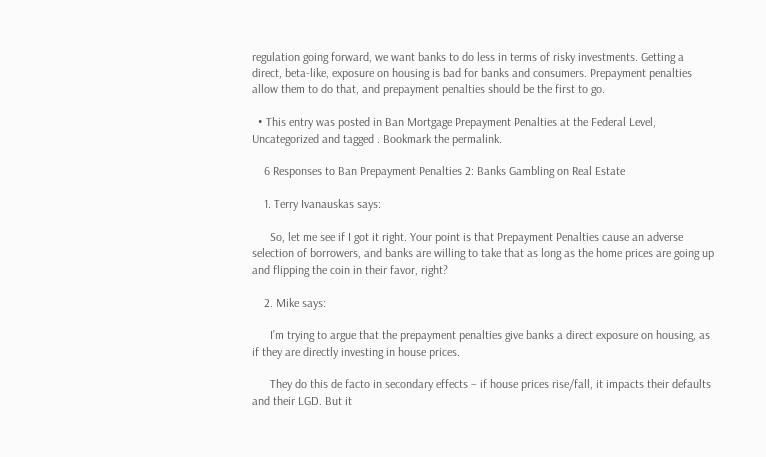regulation going forward, we want banks to do less in terms of risky investments. Getting a direct, beta-like, exposure on housing is bad for banks and consumers. Prepayment penalties allow them to do that, and prepayment penalties should be the first to go.

  • This entry was posted in Ban Mortgage Prepayment Penalties at the Federal Level, Uncategorized and tagged . Bookmark the permalink.

    6 Responses to Ban Prepayment Penalties 2: Banks Gambling on Real Estate

    1. Terry Ivanauskas says:

      So, let me see if I got it right. Your point is that Prepayment Penalties cause an adverse selection of borrowers, and banks are willing to take that as long as the home prices are going up and flipping the coin in their favor, right?

    2. Mike says:

      I’m trying to argue that the prepayment penalties give banks a direct exposure on housing, as if they are directly investing in house prices.

      They do this de facto in secondary effects – if house prices rise/fall, it impacts their defaults and their LGD. But it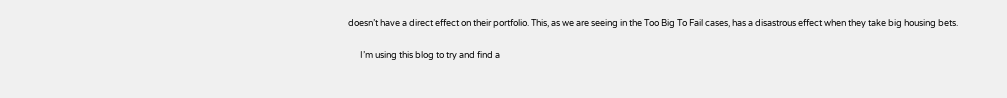doesn’t have a direct effect on their portfolio. This, as we are seeing in the Too Big To Fail cases, has a disastrous effect when they take big housing bets.

      I’m using this blog to try and find a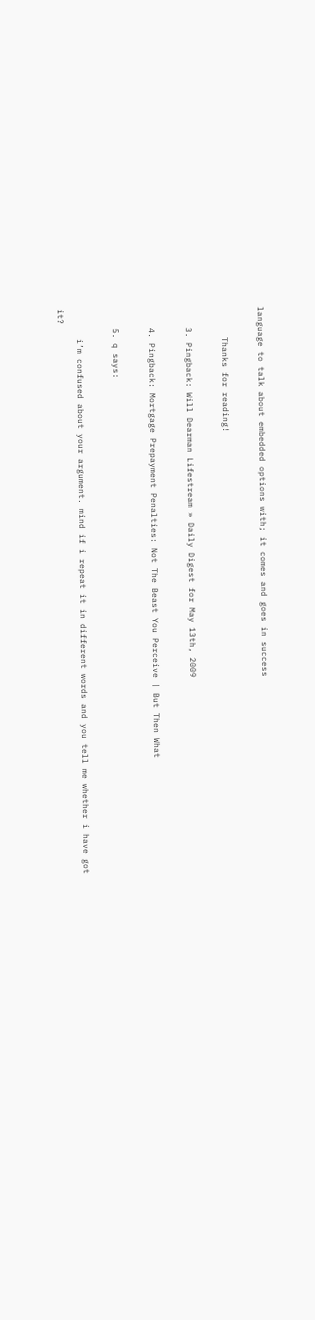language to talk about embedded options with; it comes and goes in success

      Thanks for reading!

    3. Pingback: Will Dearman Lifestream » Daily Digest for May 13th, 2009

    4. Pingback: Mortgage Prepayment Penalties: Not The Beast You Perceive | But Then What

    5. q says:

      i’m confused about your argument. mind if i repeat it in different words and you tell me whether i have got it?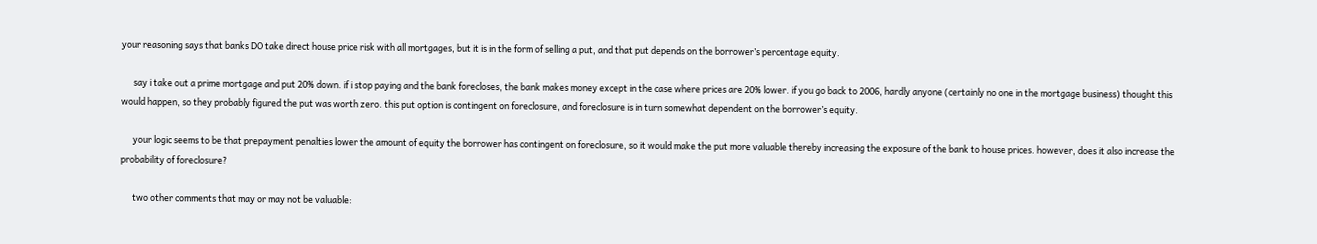your reasoning says that banks DO take direct house price risk with all mortgages, but it is in the form of selling a put, and that put depends on the borrower’s percentage equity.

      say i take out a prime mortgage and put 20% down. if i stop paying and the bank forecloses, the bank makes money except in the case where prices are 20% lower. if you go back to 2006, hardly anyone (certainly no one in the mortgage business) thought this would happen, so they probably figured the put was worth zero. this put option is contingent on foreclosure, and foreclosure is in turn somewhat dependent on the borrower’s equity.

      your logic seems to be that prepayment penalties lower the amount of equity the borrower has contingent on foreclosure, so it would make the put more valuable thereby increasing the exposure of the bank to house prices. however, does it also increase the probability of foreclosure?

      two other comments that may or may not be valuable: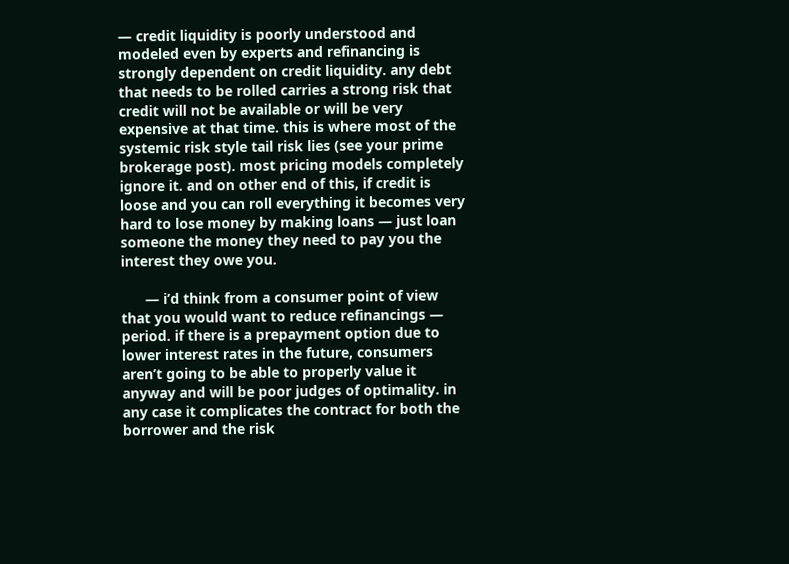— credit liquidity is poorly understood and modeled even by experts and refinancing is strongly dependent on credit liquidity. any debt that needs to be rolled carries a strong risk that credit will not be available or will be very expensive at that time. this is where most of the systemic risk style tail risk lies (see your prime brokerage post). most pricing models completely ignore it. and on other end of this, if credit is loose and you can roll everything it becomes very hard to lose money by making loans — just loan someone the money they need to pay you the interest they owe you.

      — i’d think from a consumer point of view that you would want to reduce refinancings — period. if there is a prepayment option due to lower interest rates in the future, consumers aren’t going to be able to properly value it anyway and will be poor judges of optimality. in any case it complicates the contract for both the borrower and the risk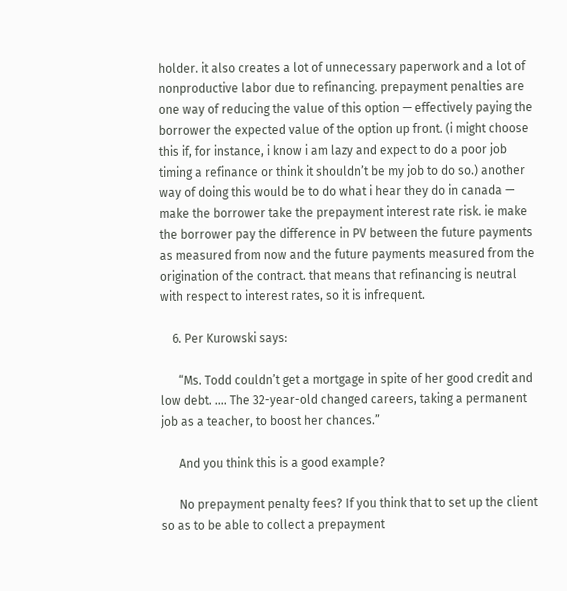holder. it also creates a lot of unnecessary paperwork and a lot of nonproductive labor due to refinancing. prepayment penalties are one way of reducing the value of this option — effectively paying the borrower the expected value of the option up front. (i might choose this if, for instance, i know i am lazy and expect to do a poor job timing a refinance or think it shouldn’t be my job to do so.) another way of doing this would be to do what i hear they do in canada — make the borrower take the prepayment interest rate risk. ie make the borrower pay the difference in PV between the future payments as measured from now and the future payments measured from the origination of the contract. that means that refinancing is neutral with respect to interest rates, so it is infrequent.

    6. Per Kurowski says:

      “Ms. Todd couldn’t get a mortgage in spite of her good credit and low debt. …. The 32-year-old changed careers, taking a permanent job as a teacher, to boost her chances.”

      And you think this is a good example?

      No prepayment penalty fees? If you think that to set up the client so as to be able to collect a prepayment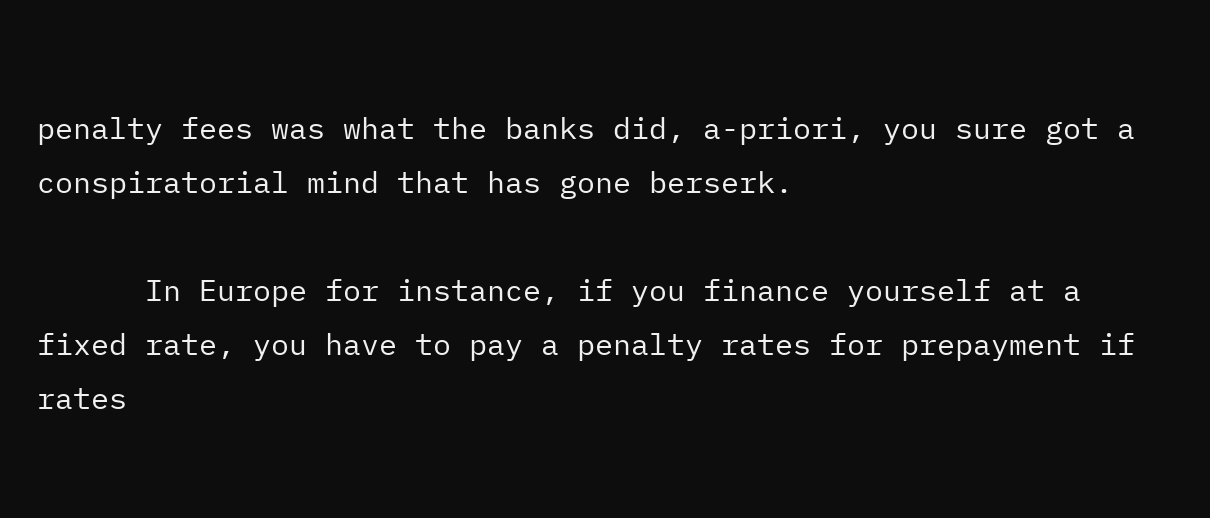penalty fees was what the banks did, a-priori, you sure got a conspiratorial mind that has gone berserk.

      In Europe for instance, if you finance yourself at a fixed rate, you have to pay a penalty rates for prepayment if rates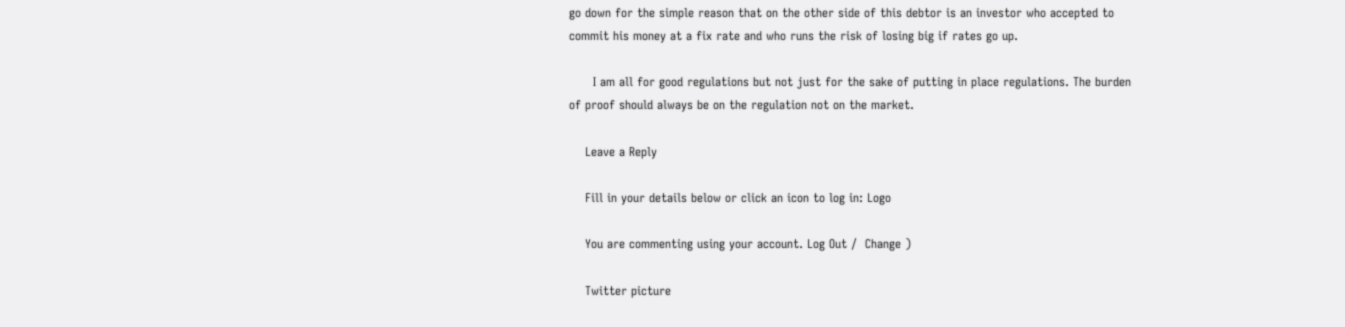go down for the simple reason that on the other side of this debtor is an investor who accepted to commit his money at a fix rate and who runs the risk of losing big if rates go up.

      I am all for good regulations but not just for the sake of putting in place regulations. The burden of proof should always be on the regulation not on the market.

    Leave a Reply

    Fill in your details below or click an icon to log in: Logo

    You are commenting using your account. Log Out /  Change )

    Twitter picture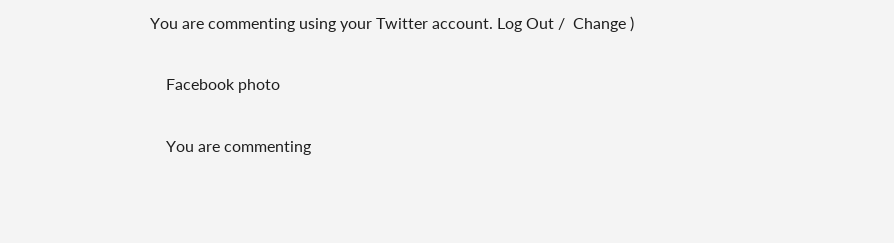You are commenting using your Twitter account. Log Out /  Change )

    Facebook photo

    You are commenting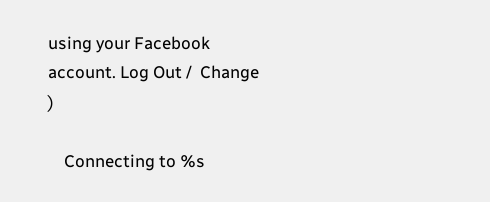using your Facebook account. Log Out /  Change )

    Connecting to %s